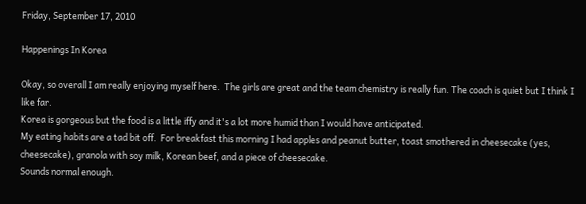Friday, September 17, 2010

Happenings In Korea

Okay, so overall I am really enjoying myself here.  The girls are great and the team chemistry is really fun. The coach is quiet but I think I like far.
Korea is gorgeous but the food is a little iffy and it's a lot more humid than I would have anticipated.
My eating habits are a tad bit off.  For breakfast this morning I had apples and peanut butter, toast smothered in cheesecake (yes, cheesecake), granola with soy milk, Korean beef, and a piece of cheesecake.
Sounds normal enough.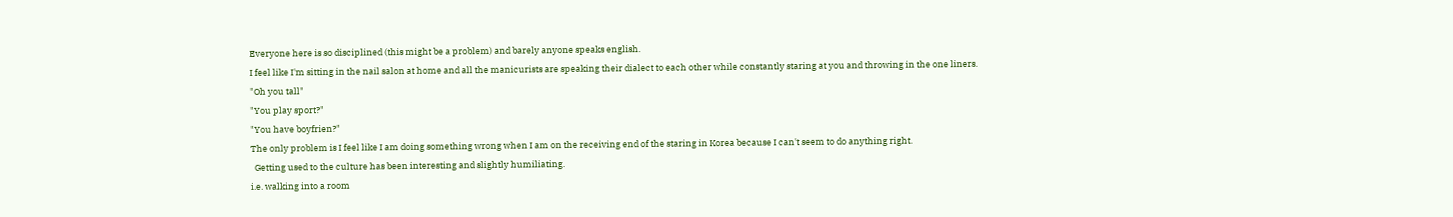Everyone here is so disciplined (this might be a problem) and barely anyone speaks english.
I feel like I'm sitting in the nail salon at home and all the manicurists are speaking their dialect to each other while constantly staring at you and throwing in the one liners.
"Oh you tall"
"You play sport?"
"You have boyfrien?"
The only problem is I feel like I am doing something wrong when I am on the receiving end of the staring in Korea because I can't seem to do anything right.
  Getting used to the culture has been interesting and slightly humiliating.
i.e. walking into a room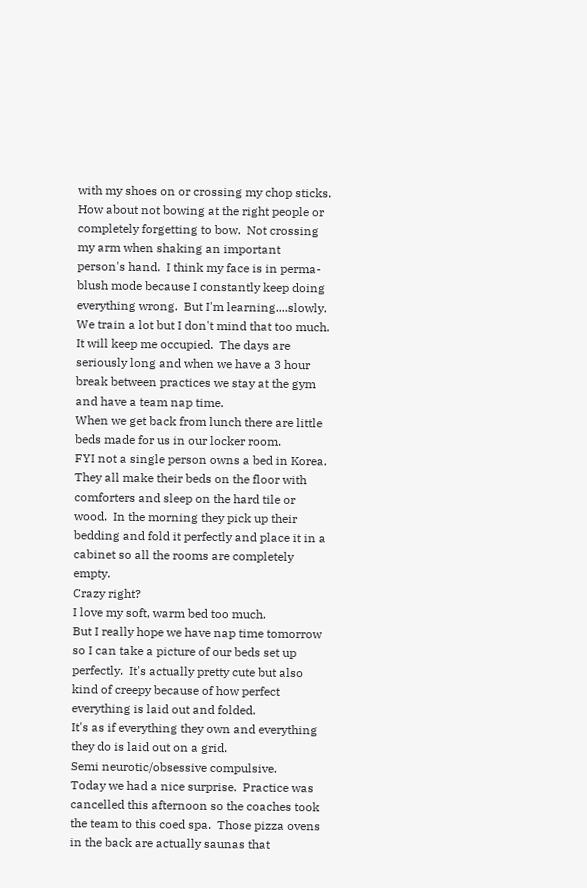with my shoes on or crossing my chop sticks.  How about not bowing at the right people or completely forgetting to bow.  Not crossing my arm when shaking an important person's hand.  I think my face is in perma-blush mode because I constantly keep doing everything wrong.  But I'm learning....slowly.
We train a lot but I don't mind that too much.  It will keep me occupied.  The days are seriously long and when we have a 3 hour break between practices we stay at the gym and have a team nap time.
When we get back from lunch there are little beds made for us in our locker room.
FYI not a single person owns a bed in Korea.  They all make their beds on the floor with comforters and sleep on the hard tile or wood.  In the morning they pick up their bedding and fold it perfectly and place it in a cabinet so all the rooms are completely empty.
Crazy right?
I love my soft, warm bed too much.
But I really hope we have nap time tomorrow so I can take a picture of our beds set up perfectly.  It's actually pretty cute but also kind of creepy because of how perfect everything is laid out and folded.
It's as if everything they own and everything they do is laid out on a grid.
Semi neurotic/obsessive compulsive.
Today we had a nice surprise.  Practice was cancelled this afternoon so the coaches took the team to this coed spa.  Those pizza ovens in the back are actually saunas that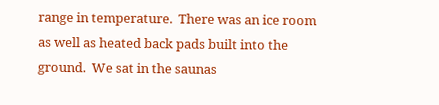range in temperature.  There was an ice room as well as heated back pads built into the ground.  We sat in the saunas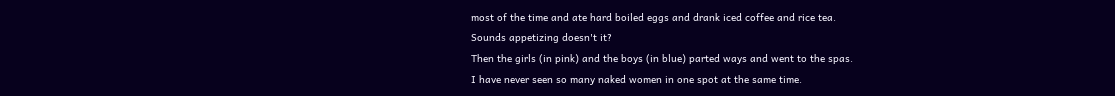most of the time and ate hard boiled eggs and drank iced coffee and rice tea.
Sounds appetizing doesn't it?
Then the girls (in pink) and the boys (in blue) parted ways and went to the spas.
I have never seen so many naked women in one spot at the same time.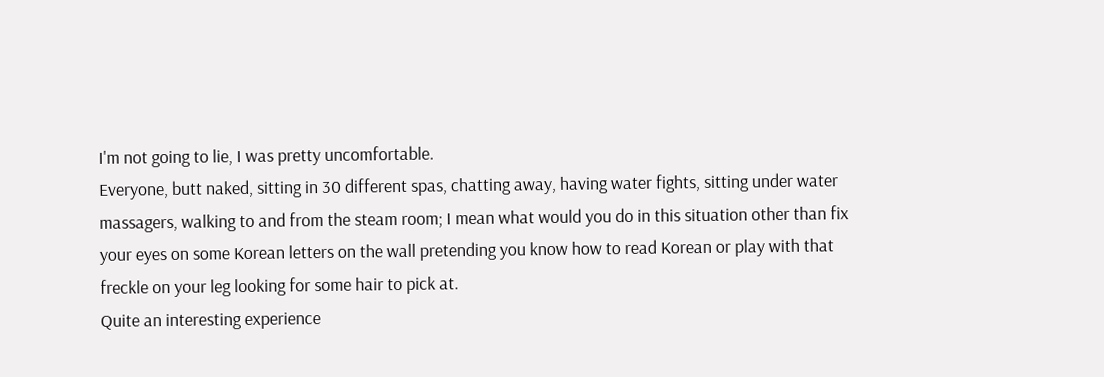I'm not going to lie, I was pretty uncomfortable.
Everyone, butt naked, sitting in 30 different spas, chatting away, having water fights, sitting under water massagers, walking to and from the steam room; I mean what would you do in this situation other than fix your eyes on some Korean letters on the wall pretending you know how to read Korean or play with that freckle on your leg looking for some hair to pick at.
Quite an interesting experience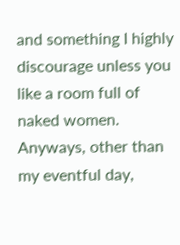and something I highly discourage unless you like a room full of naked women.
Anyways, other than my eventful day,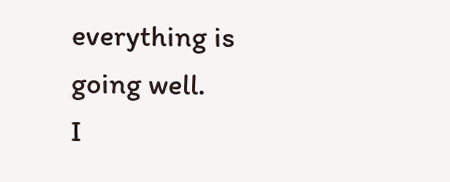everything is going well.
I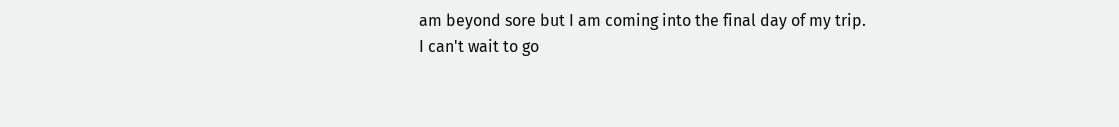am beyond sore but I am coming into the final day of my trip.
I can't wait to go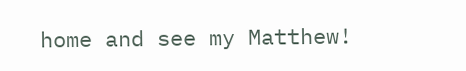home and see my Matthew!